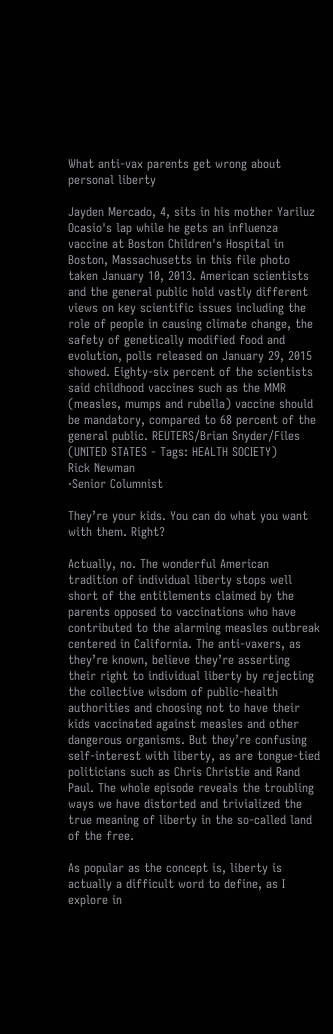What anti-vax parents get wrong about personal liberty

Jayden Mercado, 4, sits in his mother Yariluz Ocasio's lap while he gets an influenza vaccine at Boston Children's Hospital in Boston, Massachusetts in this file photo taken January 10, 2013. American scientists and the general public hold vastly different views on key scientific issues including the role of people in causing climate change, the safety of genetically modified food and evolution, polls released on January 29, 2015 showed. Eighty-six percent of the scientists said childhood vaccines such as the MMR (measles, mumps and rubella) vaccine should be mandatory, compared to 68 percent of the general public. REUTERS/Brian Snyder/Files (UNITED STATES - Tags: HEALTH SOCIETY)
Rick Newman
·Senior Columnist

They’re your kids. You can do what you want with them. Right?

Actually, no. The wonderful American tradition of individual liberty stops well short of the entitlements claimed by the parents opposed to vaccinations who have contributed to the alarming measles outbreak centered in California. The anti-vaxers, as they’re known, believe they’re asserting their right to individual liberty by rejecting the collective wisdom of public-health authorities and choosing not to have their kids vaccinated against measles and other dangerous organisms. But they’re confusing self-interest with liberty, as are tongue-tied politicians such as Chris Christie and Rand Paul. The whole episode reveals the troubling ways we have distorted and trivialized the true meaning of liberty in the so-called land of the free.

As popular as the concept is, liberty is actually a difficult word to define, as I explore in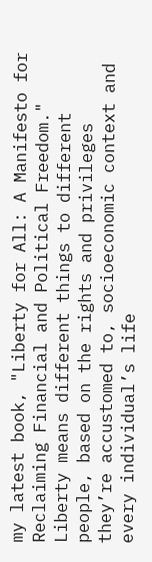my latest book, "Liberty for All: A Manifesto for Reclaiming Financial and Political Freedom." Liberty means different things to different people, based on the rights and privileges they’re accustomed to, socioeconomic context and every individual’s life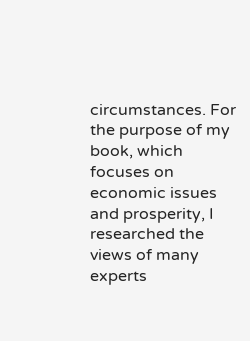circumstances. For the purpose of my book, which focuses on economic issues and prosperity, I researched the views of many experts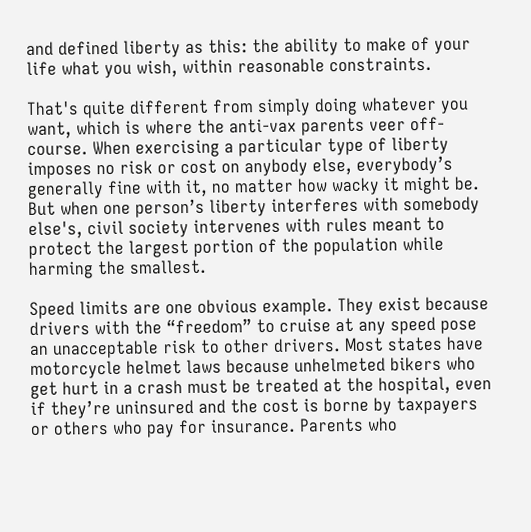and defined liberty as this: the ability to make of your life what you wish, within reasonable constraints.

That's quite different from simply doing whatever you want, which is where the anti-vax parents veer off-course. When exercising a particular type of liberty imposes no risk or cost on anybody else, everybody’s generally fine with it, no matter how wacky it might be. But when one person’s liberty interferes with somebody else's, civil society intervenes with rules meant to protect the largest portion of the population while harming the smallest.

Speed limits are one obvious example. They exist because drivers with the “freedom” to cruise at any speed pose an unacceptable risk to other drivers. Most states have motorcycle helmet laws because unhelmeted bikers who get hurt in a crash must be treated at the hospital, even if they’re uninsured and the cost is borne by taxpayers or others who pay for insurance. Parents who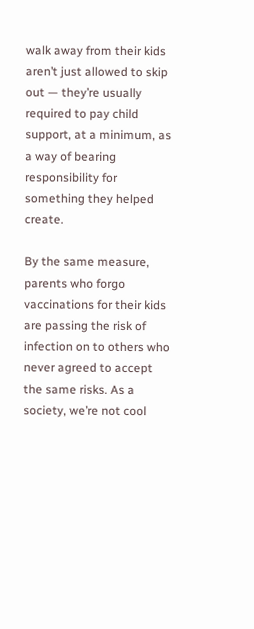walk away from their kids aren’t just allowed to skip out — they’re usually required to pay child support, at a minimum, as a way of bearing responsibility for something they helped create.

By the same measure, parents who forgo vaccinations for their kids are passing the risk of infection on to others who never agreed to accept the same risks. As a society, we’re not cool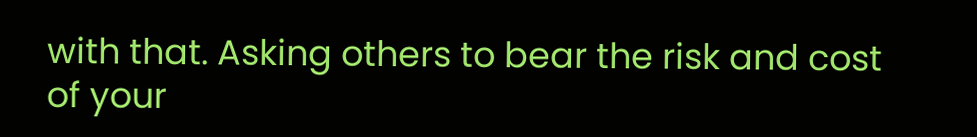with that. Asking others to bear the risk and cost of your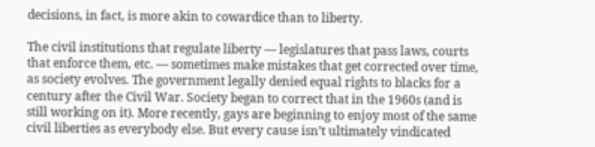decisions, in fact, is more akin to cowardice than to liberty.

The civil institutions that regulate liberty — legislatures that pass laws, courts that enforce them, etc. — sometimes make mistakes that get corrected over time, as society evolves. The government legally denied equal rights to blacks for a century after the Civil War. Society began to correct that in the 1960s (and is still working on it). More recently, gays are beginning to enjoy most of the same civil liberties as everybody else. But every cause isn’t ultimately vindicated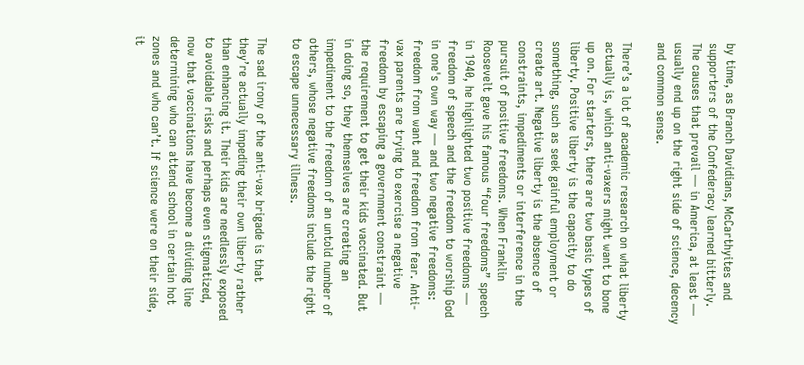by time, as Branch Davidians, McCarthyites and supporters of the Confederacy learned bitterly. The causes that prevail — in America, at least — usually end up on the right side of science, decency and common sense.

There’s a lot of academic research on what liberty actually is, which anti-vaxers might want to bone up on. For starters, there are two basic types of liberty. Positive liberty is the capacity to do something, such as seek gainful employment or create art. Negative liberty is the absence of constraints, impediments or interference in the pursuit of positive freedoms. When Franklin Roosevelt gave his famous “four freedoms” speech in 1940, he highlighted two positive freedoms — freedom of speech and the freedom to worship God in one's own way — and two negative freedoms: freedom from want and freedom from fear. Anti-vax parents are trying to exercise a negative freedom by escaping a government constraint — the requirement to get their kids vaccinated. But in doing so, they themselves are creating an impediment to the freedom of an untold number of others, whose negative freedoms include the right to escape unnecessary illness.

The sad irony of the anti-vax brigade is that they’re actually impeding their own liberty rather than enhancing it. Their kids are needlessly exposed to avoidable risks and perhaps even stigmatized, now that vaccinations have become a dividing line determining who can attend school in certain hot zones and who can’t. If science were on their side, it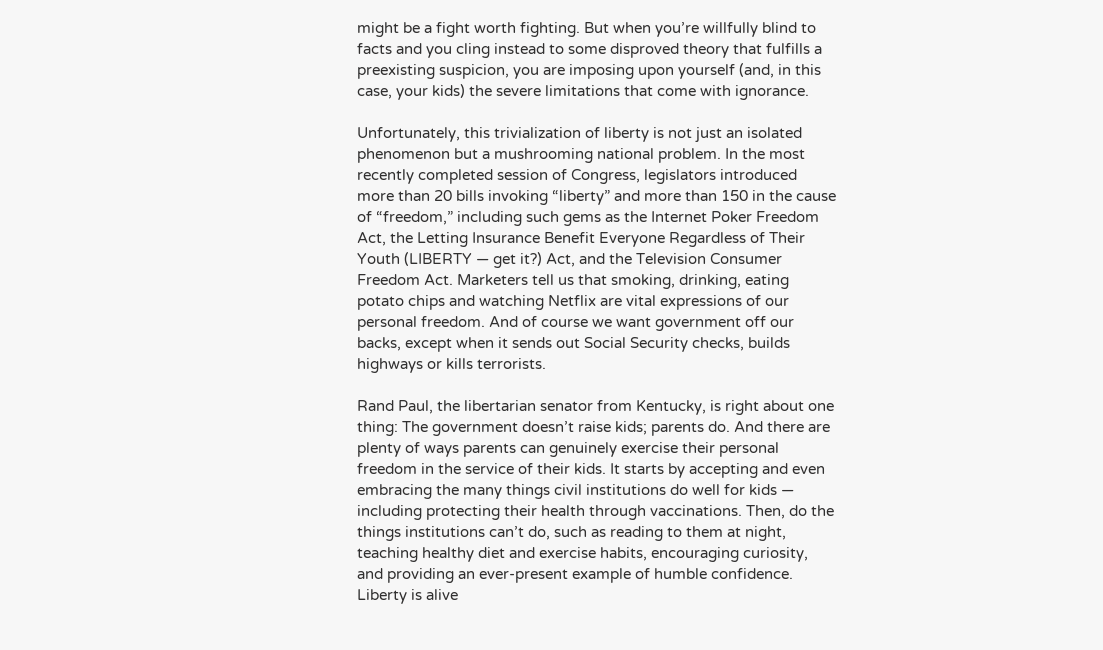might be a fight worth fighting. But when you’re willfully blind to facts and you cling instead to some disproved theory that fulfills a preexisting suspicion, you are imposing upon yourself (and, in this case, your kids) the severe limitations that come with ignorance.

Unfortunately, this trivialization of liberty is not just an isolated phenomenon but a mushrooming national problem. In the most recently completed session of Congress, legislators introduced more than 20 bills invoking “liberty” and more than 150 in the cause of “freedom,” including such gems as the Internet Poker Freedom Act, the Letting Insurance Benefit Everyone Regardless of Their Youth (LIBERTY — get it?) Act, and the Television Consumer Freedom Act. Marketers tell us that smoking, drinking, eating potato chips and watching Netflix are vital expressions of our personal freedom. And of course we want government off our backs, except when it sends out Social Security checks, builds highways or kills terrorists.

Rand Paul, the libertarian senator from Kentucky, is right about one thing: The government doesn’t raise kids; parents do. And there are plenty of ways parents can genuinely exercise their personal freedom in the service of their kids. It starts by accepting and even embracing the many things civil institutions do well for kids — including protecting their health through vaccinations. Then, do the things institutions can’t do, such as reading to them at night, teaching healthy diet and exercise habits, encouraging curiosity, and providing an ever-present example of humble confidence. Liberty is alive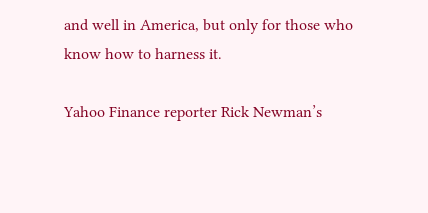and well in America, but only for those who know how to harness it.

Yahoo Finance reporter Rick Newman’s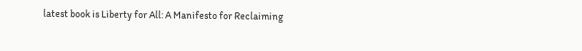latest book is Liberty for All: A Manifesto for Reclaiming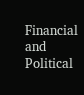Financial and Political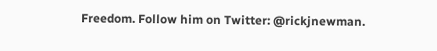Freedom. Follow him on Twitter: @rickjnewman.